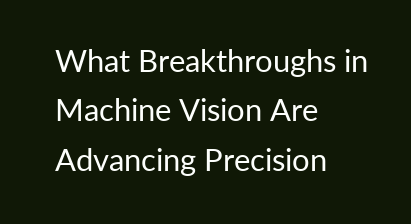What Breakthroughs in Machine Vision Are Advancing Precision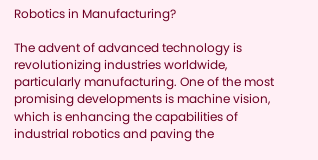Robotics in Manufacturing?

The advent of advanced technology is revolutionizing industries worldwide, particularly manufacturing. One of the most promising developments is machine vision, which is enhancing the capabilities of industrial robotics and paving the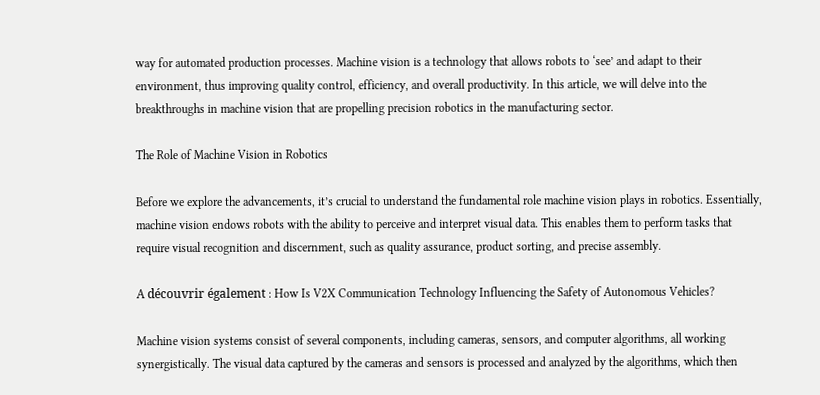way for automated production processes. Machine vision is a technology that allows robots to ‘see’ and adapt to their environment, thus improving quality control, efficiency, and overall productivity. In this article, we will delve into the breakthroughs in machine vision that are propelling precision robotics in the manufacturing sector.

The Role of Machine Vision in Robotics

Before we explore the advancements, it’s crucial to understand the fundamental role machine vision plays in robotics. Essentially, machine vision endows robots with the ability to perceive and interpret visual data. This enables them to perform tasks that require visual recognition and discernment, such as quality assurance, product sorting, and precise assembly.

A découvrir également : How Is V2X Communication Technology Influencing the Safety of Autonomous Vehicles?

Machine vision systems consist of several components, including cameras, sensors, and computer algorithms, all working synergistically. The visual data captured by the cameras and sensors is processed and analyzed by the algorithms, which then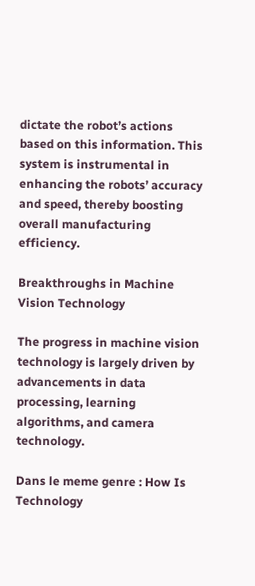dictate the robot’s actions based on this information. This system is instrumental in enhancing the robots’ accuracy and speed, thereby boosting overall manufacturing efficiency.

Breakthroughs in Machine Vision Technology

The progress in machine vision technology is largely driven by advancements in data processing, learning algorithms, and camera technology.

Dans le meme genre : How Is Technology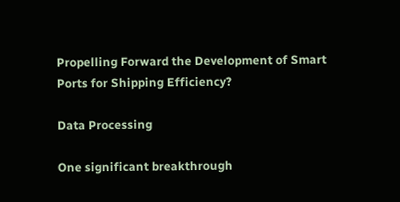Propelling Forward the Development of Smart Ports for Shipping Efficiency?

Data Processing

One significant breakthrough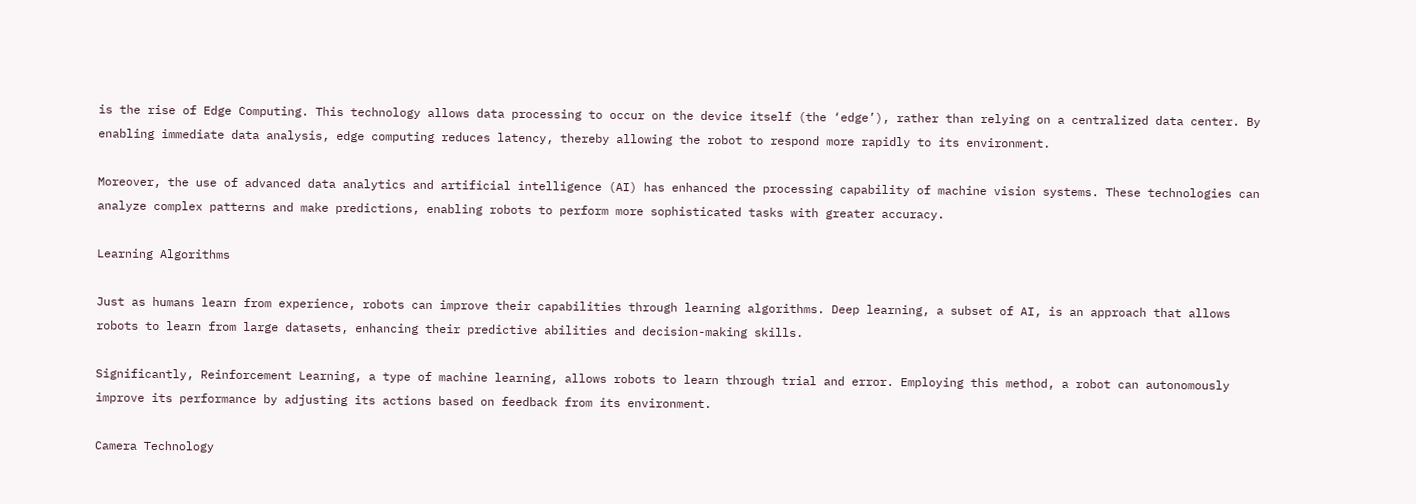is the rise of Edge Computing. This technology allows data processing to occur on the device itself (the ‘edge’), rather than relying on a centralized data center. By enabling immediate data analysis, edge computing reduces latency, thereby allowing the robot to respond more rapidly to its environment.

Moreover, the use of advanced data analytics and artificial intelligence (AI) has enhanced the processing capability of machine vision systems. These technologies can analyze complex patterns and make predictions, enabling robots to perform more sophisticated tasks with greater accuracy.

Learning Algorithms

Just as humans learn from experience, robots can improve their capabilities through learning algorithms. Deep learning, a subset of AI, is an approach that allows robots to learn from large datasets, enhancing their predictive abilities and decision-making skills.

Significantly, Reinforcement Learning, a type of machine learning, allows robots to learn through trial and error. Employing this method, a robot can autonomously improve its performance by adjusting its actions based on feedback from its environment.

Camera Technology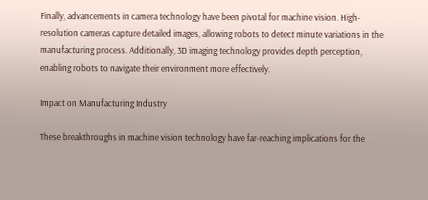Finally, advancements in camera technology have been pivotal for machine vision. High-resolution cameras capture detailed images, allowing robots to detect minute variations in the manufacturing process. Additionally, 3D imaging technology provides depth perception, enabling robots to navigate their environment more effectively.

Impact on Manufacturing Industry

These breakthroughs in machine vision technology have far-reaching implications for the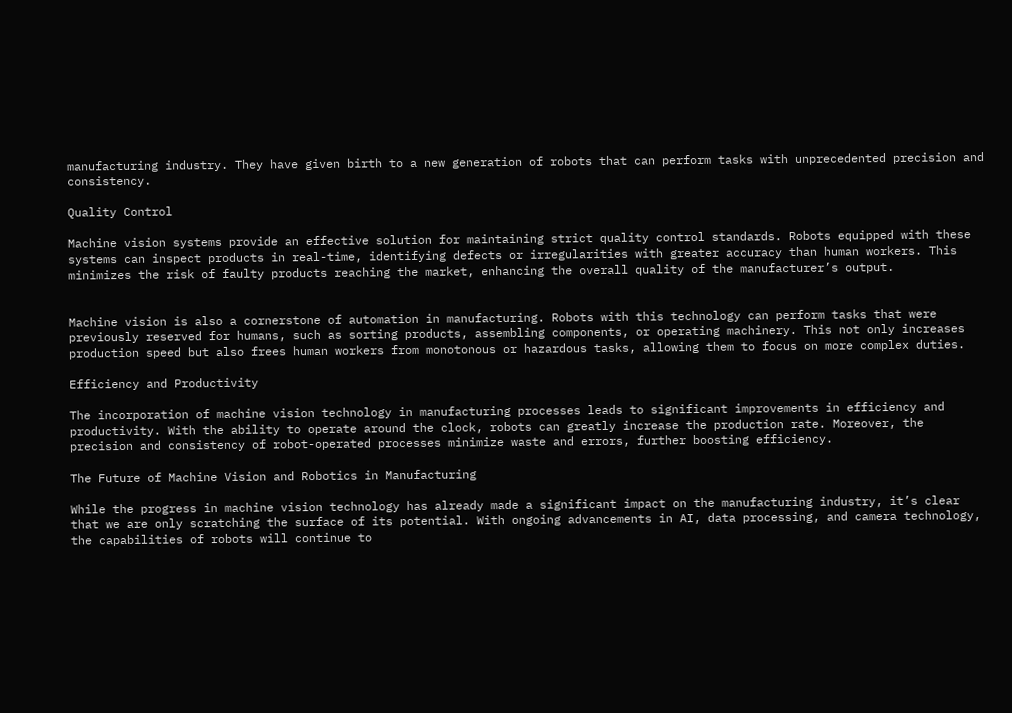manufacturing industry. They have given birth to a new generation of robots that can perform tasks with unprecedented precision and consistency.

Quality Control

Machine vision systems provide an effective solution for maintaining strict quality control standards. Robots equipped with these systems can inspect products in real-time, identifying defects or irregularities with greater accuracy than human workers. This minimizes the risk of faulty products reaching the market, enhancing the overall quality of the manufacturer’s output.


Machine vision is also a cornerstone of automation in manufacturing. Robots with this technology can perform tasks that were previously reserved for humans, such as sorting products, assembling components, or operating machinery. This not only increases production speed but also frees human workers from monotonous or hazardous tasks, allowing them to focus on more complex duties.

Efficiency and Productivity

The incorporation of machine vision technology in manufacturing processes leads to significant improvements in efficiency and productivity. With the ability to operate around the clock, robots can greatly increase the production rate. Moreover, the precision and consistency of robot-operated processes minimize waste and errors, further boosting efficiency.

The Future of Machine Vision and Robotics in Manufacturing

While the progress in machine vision technology has already made a significant impact on the manufacturing industry, it’s clear that we are only scratching the surface of its potential. With ongoing advancements in AI, data processing, and camera technology, the capabilities of robots will continue to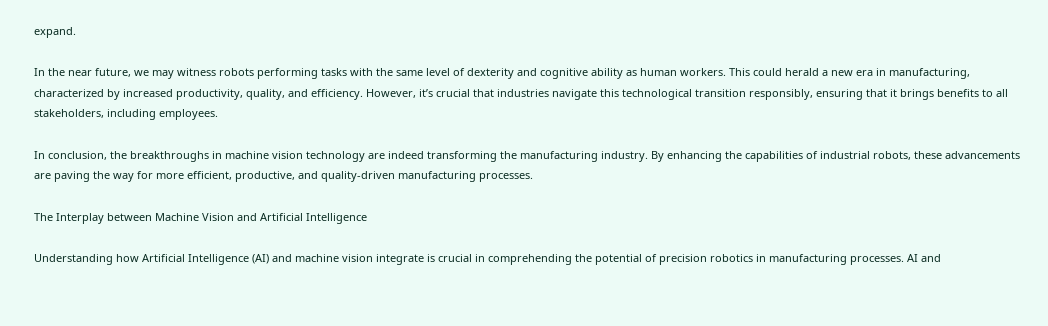expand.

In the near future, we may witness robots performing tasks with the same level of dexterity and cognitive ability as human workers. This could herald a new era in manufacturing, characterized by increased productivity, quality, and efficiency. However, it’s crucial that industries navigate this technological transition responsibly, ensuring that it brings benefits to all stakeholders, including employees.

In conclusion, the breakthroughs in machine vision technology are indeed transforming the manufacturing industry. By enhancing the capabilities of industrial robots, these advancements are paving the way for more efficient, productive, and quality-driven manufacturing processes.

The Interplay between Machine Vision and Artificial Intelligence

Understanding how Artificial Intelligence (AI) and machine vision integrate is crucial in comprehending the potential of precision robotics in manufacturing processes. AI and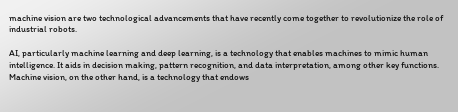machine vision are two technological advancements that have recently come together to revolutionize the role of industrial robots.

AI, particularly machine learning and deep learning, is a technology that enables machines to mimic human intelligence. It aids in decision making, pattern recognition, and data interpretation, among other key functions. Machine vision, on the other hand, is a technology that endows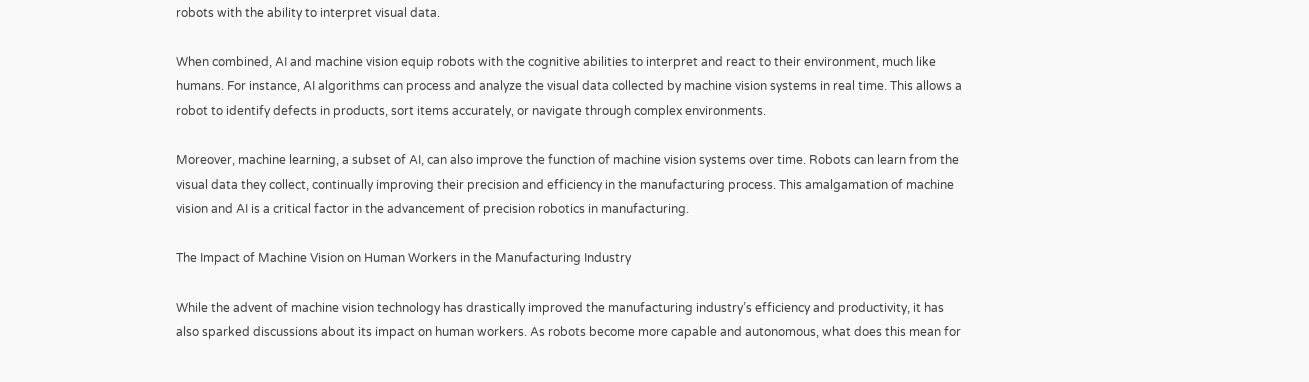robots with the ability to interpret visual data.

When combined, AI and machine vision equip robots with the cognitive abilities to interpret and react to their environment, much like humans. For instance, AI algorithms can process and analyze the visual data collected by machine vision systems in real time. This allows a robot to identify defects in products, sort items accurately, or navigate through complex environments.

Moreover, machine learning, a subset of AI, can also improve the function of machine vision systems over time. Robots can learn from the visual data they collect, continually improving their precision and efficiency in the manufacturing process. This amalgamation of machine vision and AI is a critical factor in the advancement of precision robotics in manufacturing.

The Impact of Machine Vision on Human Workers in the Manufacturing Industry

While the advent of machine vision technology has drastically improved the manufacturing industry’s efficiency and productivity, it has also sparked discussions about its impact on human workers. As robots become more capable and autonomous, what does this mean for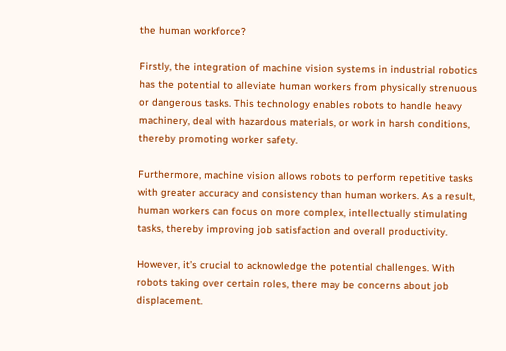the human workforce?

Firstly, the integration of machine vision systems in industrial robotics has the potential to alleviate human workers from physically strenuous or dangerous tasks. This technology enables robots to handle heavy machinery, deal with hazardous materials, or work in harsh conditions, thereby promoting worker safety.

Furthermore, machine vision allows robots to perform repetitive tasks with greater accuracy and consistency than human workers. As a result, human workers can focus on more complex, intellectually stimulating tasks, thereby improving job satisfaction and overall productivity.

However, it’s crucial to acknowledge the potential challenges. With robots taking over certain roles, there may be concerns about job displacement.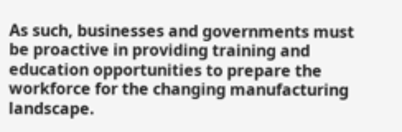As such, businesses and governments must be proactive in providing training and education opportunities to prepare the workforce for the changing manufacturing landscape.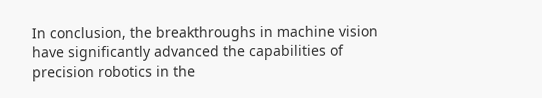In conclusion, the breakthroughs in machine vision have significantly advanced the capabilities of precision robotics in the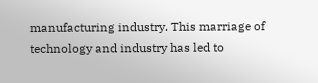manufacturing industry. This marriage of technology and industry has led to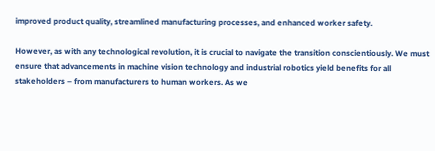improved product quality, streamlined manufacturing processes, and enhanced worker safety.

However, as with any technological revolution, it is crucial to navigate the transition conscientiously. We must ensure that advancements in machine vision technology and industrial robotics yield benefits for all stakeholders – from manufacturers to human workers. As we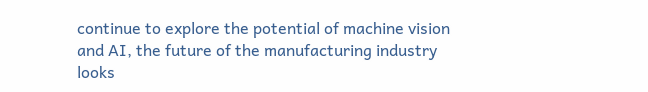continue to explore the potential of machine vision and AI, the future of the manufacturing industry looks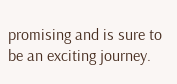promising and is sure to be an exciting journey.